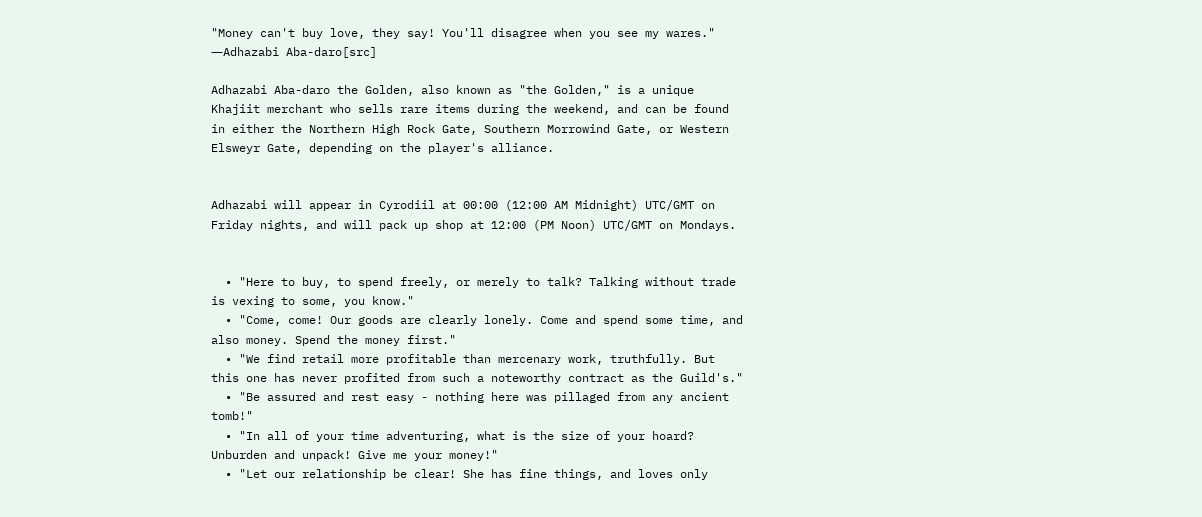"Money can't buy love, they say! You'll disagree when you see my wares."
―Adhazabi Aba-daro[src]

Adhazabi Aba-daro the Golden, also known as "the Golden," is a unique Khajiit merchant who sells rare items during the weekend, and can be found in either the Northern High Rock Gate, Southern Morrowind Gate, or Western Elsweyr Gate, depending on the player's alliance.


Adhazabi will appear in Cyrodiil at 00:00 (12:00 AM Midnight) UTC/GMT on Friday nights, and will pack up shop at 12:00 (PM Noon) UTC/GMT on Mondays.


  • "Here to buy, to spend freely, or merely to talk? Talking without trade is vexing to some, you know."
  • "Come, come! Our goods are clearly lonely. Come and spend some time, and also money. Spend the money first."
  • "We find retail more profitable than mercenary work, truthfully. But this one has never profited from such a noteworthy contract as the Guild's."
  • "Be assured and rest easy - nothing here was pillaged from any ancient tomb!"
  • "In all of your time adventuring, what is the size of your hoard? Unburden and unpack! Give me your money!"
  • "Let our relationship be clear! She has fine things, and loves only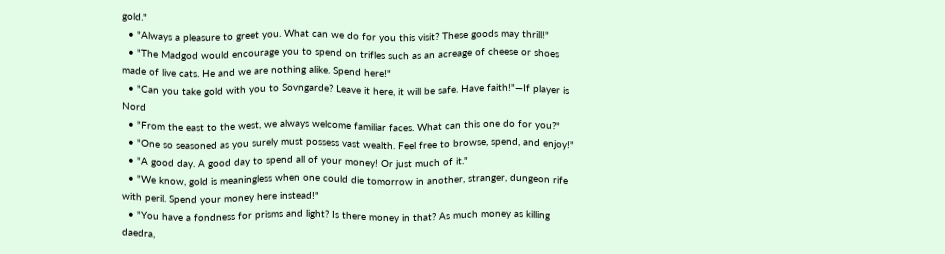gold."
  • "Always a pleasure to greet you. What can we do for you this visit? These goods may thrill!"
  • "The Madgod would encourage you to spend on trifles such as an acreage of cheese or shoes made of live cats. He and we are nothing alike. Spend here!"
  • "Can you take gold with you to Sovngarde? Leave it here, it will be safe. Have faith!"―If player is Nord
  • "From the east to the west, we always welcome familiar faces. What can this one do for you?"
  • "One so seasoned as you surely must possess vast wealth. Feel free to browse, spend, and enjoy!"
  • "A good day. A good day to spend all of your money! Or just much of it."
  • "We know, gold is meaningless when one could die tomorrow in another, stranger, dungeon rife with peril. Spend your money here instead!"
  • "You have a fondness for prisms and light? Is there money in that? As much money as killing daedra,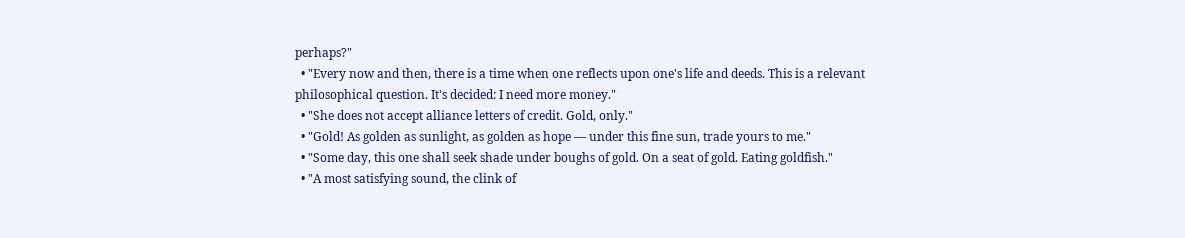perhaps?"
  • "Every now and then, there is a time when one reflects upon one's life and deeds. This is a relevant philosophical question. It's decided: I need more money."
  • "She does not accept alliance letters of credit. Gold, only."
  • "Gold! As golden as sunlight, as golden as hope ― under this fine sun, trade yours to me."
  • "Some day, this one shall seek shade under boughs of gold. On a seat of gold. Eating goldfish."
  • "A most satisfying sound, the clink of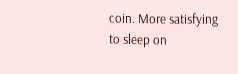coin. More satisfying to sleep on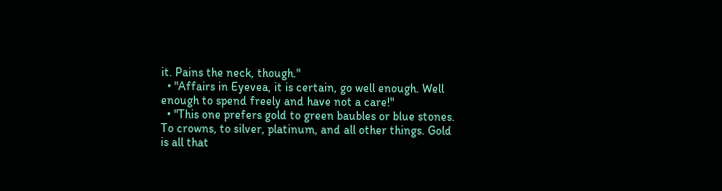it. Pains the neck, though."
  • "Affairs in Eyevea, it is certain, go well enough. Well enough to spend freely and have not a care!"
  • "This one prefers gold to green baubles or blue stones. To crowns, to silver, platinum, and all other things. Gold is all that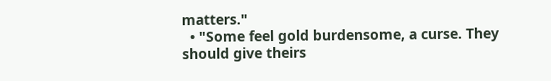matters."
  • "Some feel gold burdensome, a curse. They should give theirs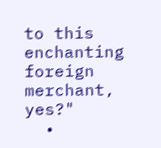to this enchanting foreign merchant, yes?"
  •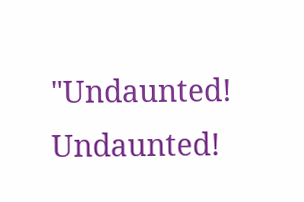"Undaunted! Undaunted!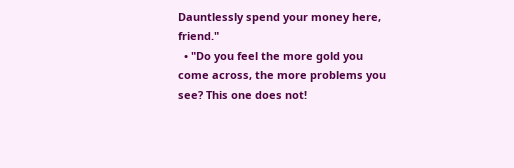Dauntlessly spend your money here, friend."
  • "Do you feel the more gold you come across, the more problems you see? This one does not!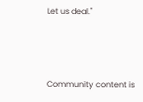Let us deal."



Community content is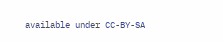available under CC-BY-SA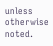unless otherwise noted.